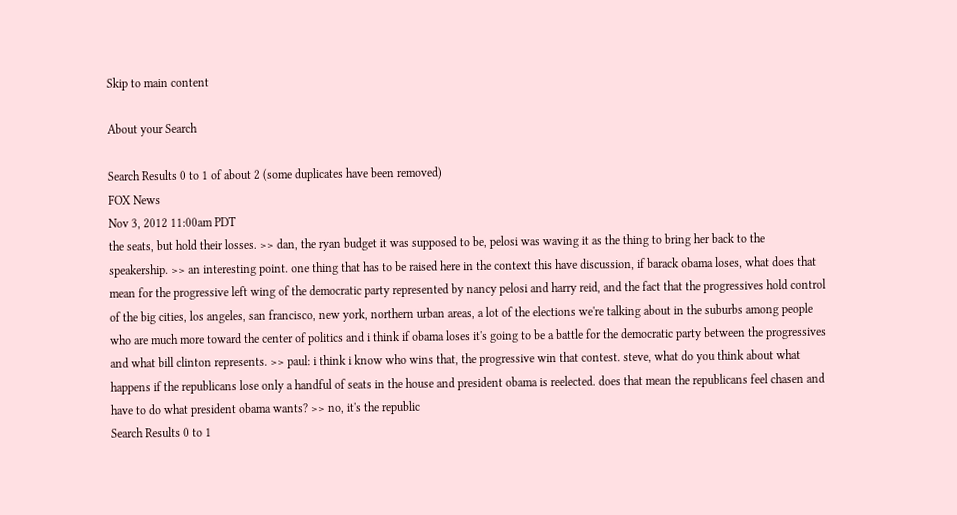Skip to main content

About your Search

Search Results 0 to 1 of about 2 (some duplicates have been removed)
FOX News
Nov 3, 2012 11:00am PDT
the seats, but hold their losses. >> dan, the ryan budget it was supposed to be, pelosi was waving it as the thing to bring her back to the speakership. >> an interesting point. one thing that has to be raised here in the context this have discussion, if barack obama loses, what does that mean for the progressive left wing of the democratic party represented by nancy pelosi and harry reid, and the fact that the progressives hold control of the big cities, los angeles, san francisco, new york, northern urban areas, a lot of the elections we're talking about in the suburbs among people who are much more toward the center of politics and i think if obama loses it's going to be a battle for the democratic party between the progressives and what bill clinton represents. >> paul: i think i know who wins that, the progressive win that contest. steve, what do you think about what happens if the republicans lose only a handful of seats in the house and president obama is reelected. does that mean the republicans feel chasen and have to do what president obama wants? >> no, it's the republic
Search Results 0 to 1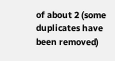of about 2 (some duplicates have been removed)